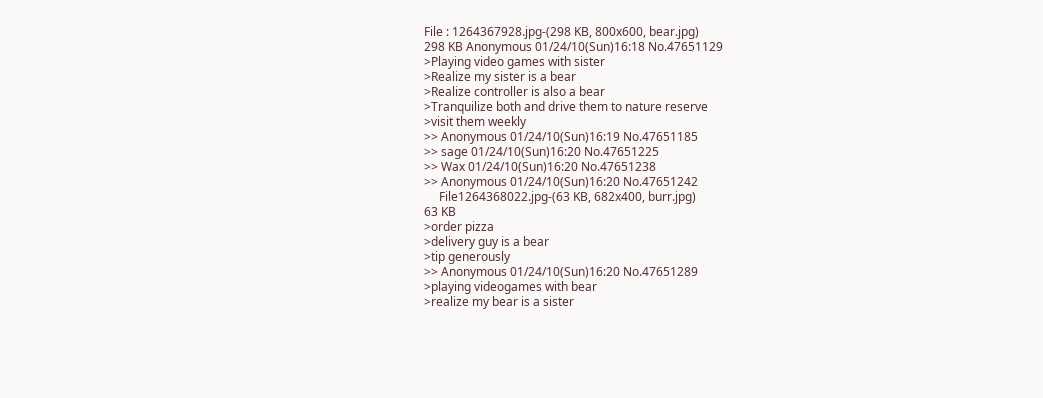File : 1264367928.jpg-(298 KB, 800x600, bear.jpg)
298 KB Anonymous 01/24/10(Sun)16:18 No.47651129
>Playing video games with sister
>Realize my sister is a bear
>Realize controller is also a bear
>Tranquilize both and drive them to nature reserve
>visit them weekly
>> Anonymous 01/24/10(Sun)16:19 No.47651185
>> sage 01/24/10(Sun)16:20 No.47651225
>> Wax 01/24/10(Sun)16:20 No.47651238
>> Anonymous 01/24/10(Sun)16:20 No.47651242
     File1264368022.jpg-(63 KB, 682x400, burr.jpg)
63 KB
>order pizza
>delivery guy is a bear
>tip generously
>> Anonymous 01/24/10(Sun)16:20 No.47651289
>playing videogames with bear
>realize my bear is a sister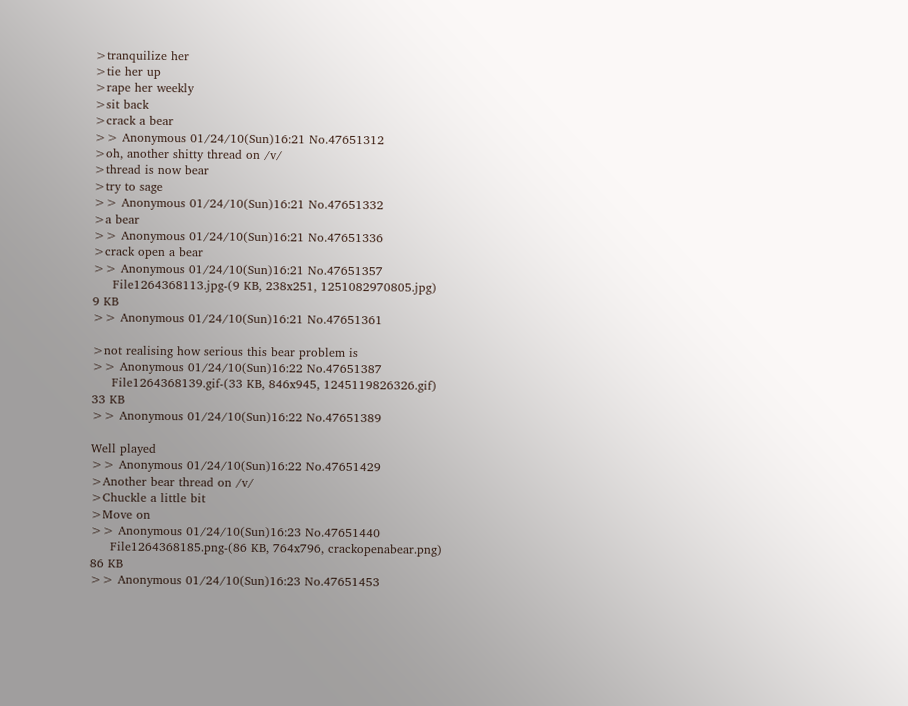>tranquilize her
>tie her up
>rape her weekly
>sit back
>crack a bear
>> Anonymous 01/24/10(Sun)16:21 No.47651312
>oh, another shitty thread on /v/
>thread is now bear
>try to sage
>> Anonymous 01/24/10(Sun)16:21 No.47651332
>a bear
>> Anonymous 01/24/10(Sun)16:21 No.47651336
>crack open a bear
>> Anonymous 01/24/10(Sun)16:21 No.47651357
     File1264368113.jpg-(9 KB, 238x251, 1251082970805.jpg)
9 KB
>> Anonymous 01/24/10(Sun)16:21 No.47651361

>not realising how serious this bear problem is
>> Anonymous 01/24/10(Sun)16:22 No.47651387
     File1264368139.gif-(33 KB, 846x945, 1245119826326.gif)
33 KB
>> Anonymous 01/24/10(Sun)16:22 No.47651389

Well played
>> Anonymous 01/24/10(Sun)16:22 No.47651429
>Another bear thread on /v/
>Chuckle a little bit
>Move on
>> Anonymous 01/24/10(Sun)16:23 No.47651440
     File1264368185.png-(86 KB, 764x796, crackopenabear.png)
86 KB
>> Anonymous 01/24/10(Sun)16:23 No.47651453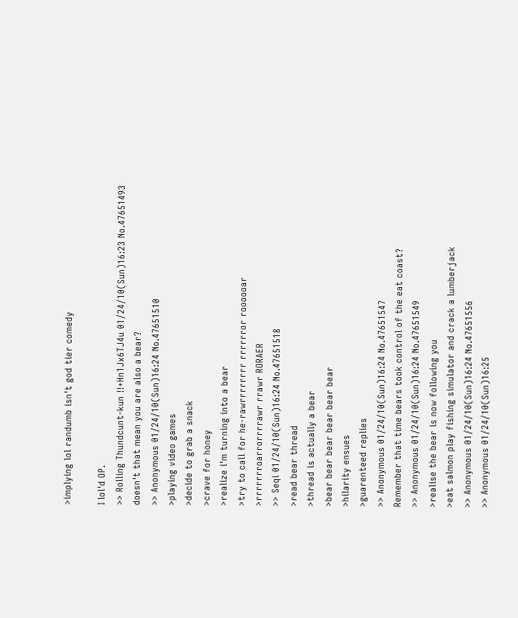>implying lol randumb isn't god tier comedy

I lol'd OP.
>> Rolling Thundcunt-kun !!+Hn1Jx6TJ4u 01/24/10(Sun)16:23 No.47651493
doesn't that mean you are also a bear?
>> Anonymous 01/24/10(Sun)16:24 No.47651510
>playing video games
>decide to grab a snack
>crave for honey
>realize i'm turning into a bear
>try to call for he-rawrrrrrrrr rrrrrror roooooar
>rrrrrrroarrorrrrawr rrawr RORAER
>> Seqi 01/24/10(Sun)16:24 No.47651518
>read bear thread
>thread is actually a bear
>bear bear bear bear bear bear
>hilarity ensues
>guarenteed replies
>> Anonymous 01/24/10(Sun)16:24 No.47651547
Remember that time bears took control of the eat coast?
>> Anonymous 01/24/10(Sun)16:24 No.47651549
>realise the bear is now following you
>eat salmon play fishing simulator and crack a lumberjack
>> Anonymous 01/24/10(Sun)16:24 No.47651556
>> Anonymous 01/24/10(Sun)16:25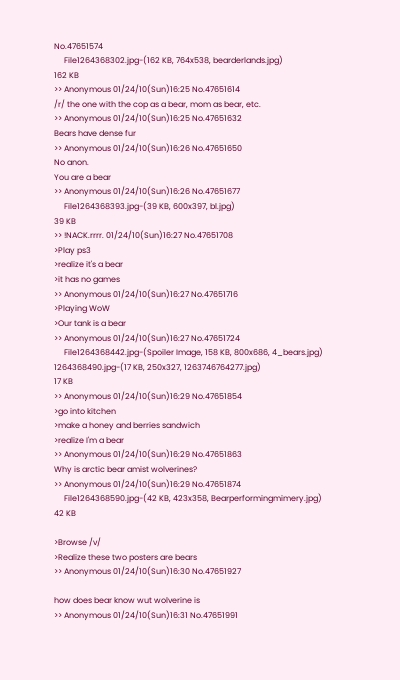No.47651574
     File1264368302.jpg-(162 KB, 764x538, bearderlands.jpg)
162 KB
>> Anonymous 01/24/10(Sun)16:25 No.47651614
/r/ the one with the cop as a bear, mom as bear, etc.
>> Anonymous 01/24/10(Sun)16:25 No.47651632
Bears have dense fur
>> Anonymous 01/24/10(Sun)16:26 No.47651650
No anon.
You are a bear
>> Anonymous 01/24/10(Sun)16:26 No.47651677
     File1264368393.jpg-(39 KB, 600x397, bl.jpg)
39 KB
>> !NACK.rrrr. 01/24/10(Sun)16:27 No.47651708
>Play ps3
>realize it's a bear
>it has no games
>> Anonymous 01/24/10(Sun)16:27 No.47651716
>Playing WoW
>Our tank is a bear
>> Anonymous 01/24/10(Sun)16:27 No.47651724
     File1264368442.jpg-(Spoiler Image, 158 KB, 800x686, 4_bears.jpg)
1264368490.jpg-(17 KB, 250x327, 1263746764277.jpg)
17 KB
>> Anonymous 01/24/10(Sun)16:29 No.47651854
>go into kitchen
>make a honey and berries sandwich
>realize I'm a bear
>> Anonymous 01/24/10(Sun)16:29 No.47651863
Why is arctic bear amist wolverines?
>> Anonymous 01/24/10(Sun)16:29 No.47651874
     File1264368590.jpg-(42 KB, 423x358, Bearperformingmimery.jpg)
42 KB

>Browse /v/
>Realize these two posters are bears
>> Anonymous 01/24/10(Sun)16:30 No.47651927

how does bear know wut wolverine is
>> Anonymous 01/24/10(Sun)16:31 No.47651991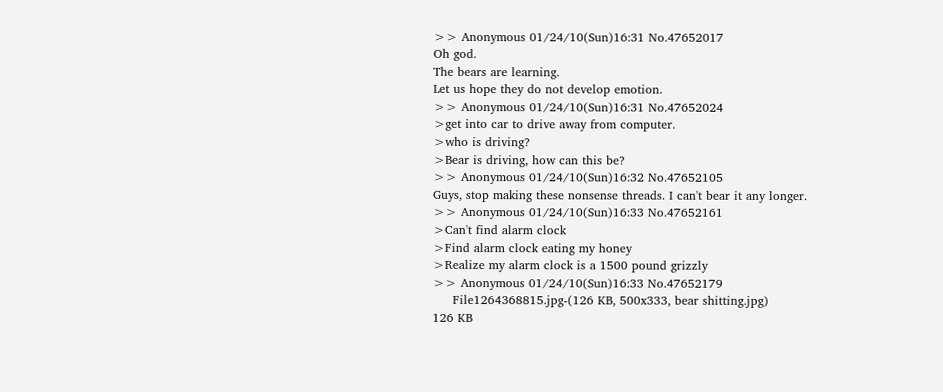>> Anonymous 01/24/10(Sun)16:31 No.47652017
Oh god.
The bears are learning.
Let us hope they do not develop emotion.
>> Anonymous 01/24/10(Sun)16:31 No.47652024
>get into car to drive away from computer.
>who is driving?
>Bear is driving, how can this be?
>> Anonymous 01/24/10(Sun)16:32 No.47652105
Guys, stop making these nonsense threads. I can't bear it any longer.
>> Anonymous 01/24/10(Sun)16:33 No.47652161
>Can't find alarm clock
>Find alarm clock eating my honey
>Realize my alarm clock is a 1500 pound grizzly
>> Anonymous 01/24/10(Sun)16:33 No.47652179
     File1264368815.jpg-(126 KB, 500x333, bear shitting.jpg)
126 KB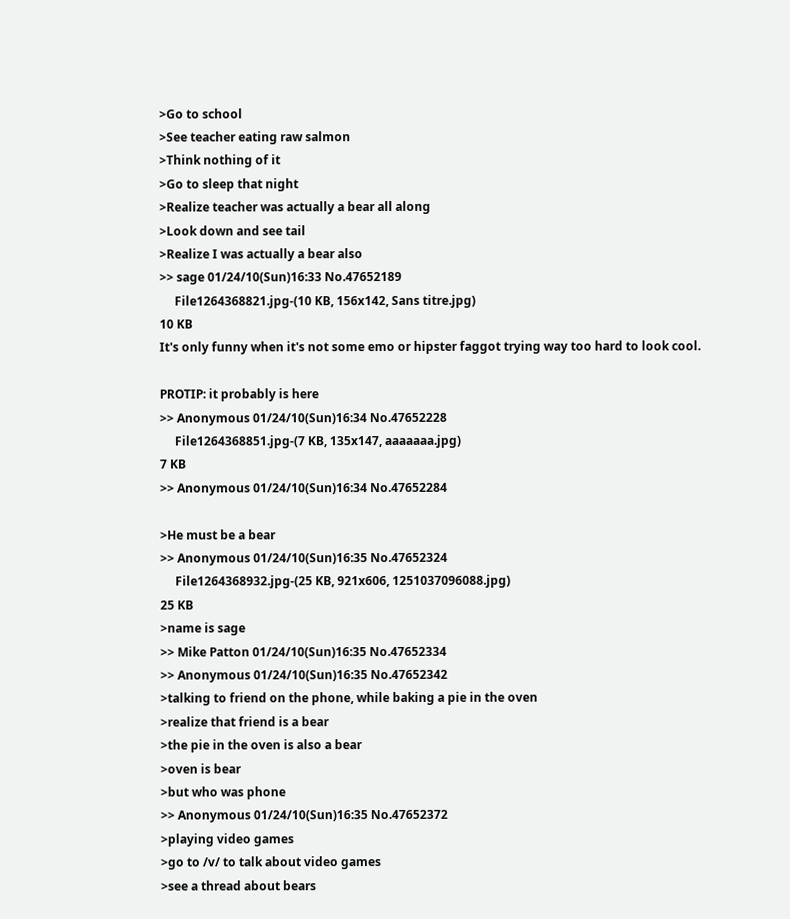>Go to school
>See teacher eating raw salmon
>Think nothing of it
>Go to sleep that night
>Realize teacher was actually a bear all along
>Look down and see tail
>Realize I was actually a bear also
>> sage 01/24/10(Sun)16:33 No.47652189
     File1264368821.jpg-(10 KB, 156x142, Sans titre.jpg)
10 KB
It's only funny when it's not some emo or hipster faggot trying way too hard to look cool.

PROTIP: it probably is here
>> Anonymous 01/24/10(Sun)16:34 No.47652228
     File1264368851.jpg-(7 KB, 135x147, aaaaaaa.jpg)
7 KB
>> Anonymous 01/24/10(Sun)16:34 No.47652284

>He must be a bear
>> Anonymous 01/24/10(Sun)16:35 No.47652324
     File1264368932.jpg-(25 KB, 921x606, 1251037096088.jpg)
25 KB
>name is sage
>> Mike Patton 01/24/10(Sun)16:35 No.47652334
>> Anonymous 01/24/10(Sun)16:35 No.47652342
>talking to friend on the phone, while baking a pie in the oven
>realize that friend is a bear
>the pie in the oven is also a bear
>oven is bear
>but who was phone
>> Anonymous 01/24/10(Sun)16:35 No.47652372
>playing video games
>go to /v/ to talk about video games
>see a thread about bears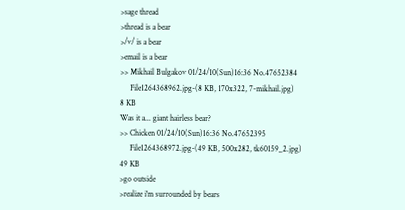>sage thread
>thread is a bear
>/v/ is a bear
>email is a bear
>> Mikhail Bulgakov 01/24/10(Sun)16:36 No.47652384
     File1264368962.jpg-(8 KB, 170x322, 7-mikhail.jpg)
8 KB
Was it a... giant hairless bear?
>> Chicken 01/24/10(Sun)16:36 No.47652395
     File1264368972.jpg-(49 KB, 500x282, tk60159_2.jpg)
49 KB
>go outside
>realize i'm surrounded by bears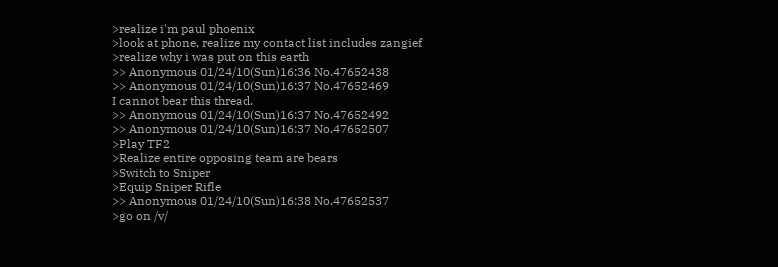>realize i'm paul phoenix
>look at phone, realize my contact list includes zangief
>realize why i was put on this earth
>> Anonymous 01/24/10(Sun)16:36 No.47652438
>> Anonymous 01/24/10(Sun)16:37 No.47652469
I cannot bear this thread.
>> Anonymous 01/24/10(Sun)16:37 No.47652492
>> Anonymous 01/24/10(Sun)16:37 No.47652507
>Play TF2
>Realize entire opposing team are bears
>Switch to Sniper
>Equip Sniper Rifle
>> Anonymous 01/24/10(Sun)16:38 No.47652537
>go on /v/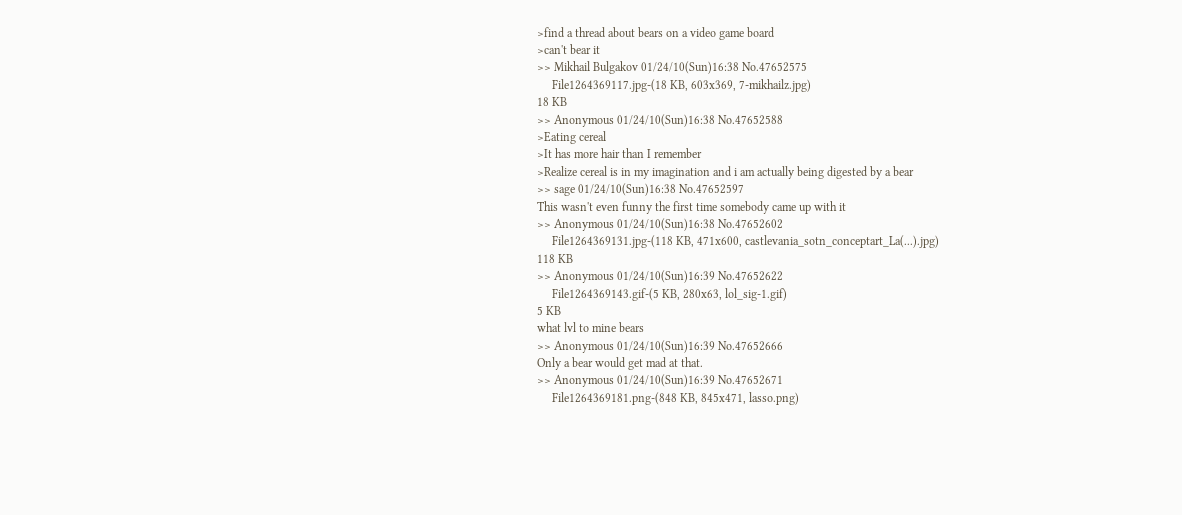>find a thread about bears on a video game board
>can't bear it
>> Mikhail Bulgakov 01/24/10(Sun)16:38 No.47652575
     File1264369117.jpg-(18 KB, 603x369, 7-mikhailz.jpg)
18 KB
>> Anonymous 01/24/10(Sun)16:38 No.47652588
>Eating cereal
>It has more hair than I remember
>Realize cereal is in my imagination and i am actually being digested by a bear
>> sage 01/24/10(Sun)16:38 No.47652597
This wasn't even funny the first time somebody came up with it
>> Anonymous 01/24/10(Sun)16:38 No.47652602
     File1264369131.jpg-(118 KB, 471x600, castlevania_sotn_conceptart_La(...).jpg)
118 KB
>> Anonymous 01/24/10(Sun)16:39 No.47652622
     File1264369143.gif-(5 KB, 280x63, lol_sig-1.gif)
5 KB
what lvl to mine bears
>> Anonymous 01/24/10(Sun)16:39 No.47652666
Only a bear would get mad at that.
>> Anonymous 01/24/10(Sun)16:39 No.47652671
     File1264369181.png-(848 KB, 845x471, lasso.png)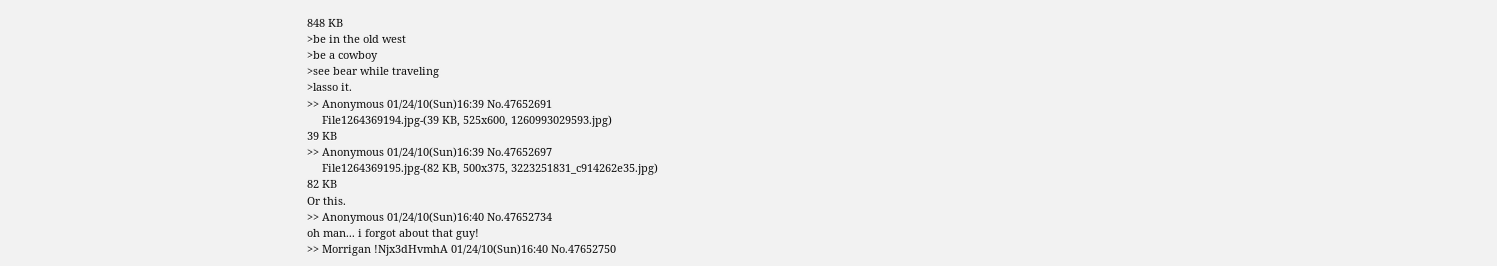848 KB
>be in the old west
>be a cowboy
>see bear while traveling
>lasso it.
>> Anonymous 01/24/10(Sun)16:39 No.47652691
     File1264369194.jpg-(39 KB, 525x600, 1260993029593.jpg)
39 KB
>> Anonymous 01/24/10(Sun)16:39 No.47652697
     File1264369195.jpg-(82 KB, 500x375, 3223251831_c914262e35.jpg)
82 KB
Or this.
>> Anonymous 01/24/10(Sun)16:40 No.47652734
oh man... i forgot about that guy!
>> Morrigan !Njx3dHvmhA 01/24/10(Sun)16:40 No.47652750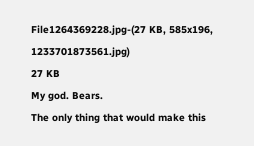File1264369228.jpg-(27 KB, 585x196, 1233701873561.jpg)
27 KB
My god. Bears.
The only thing that would make this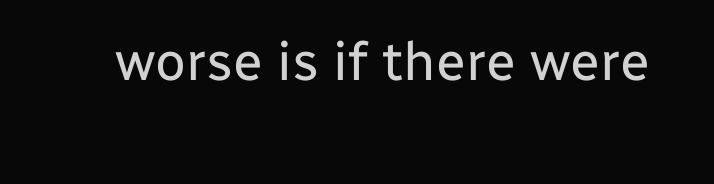worse is if there were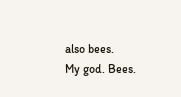also bees.
My god. Bees.